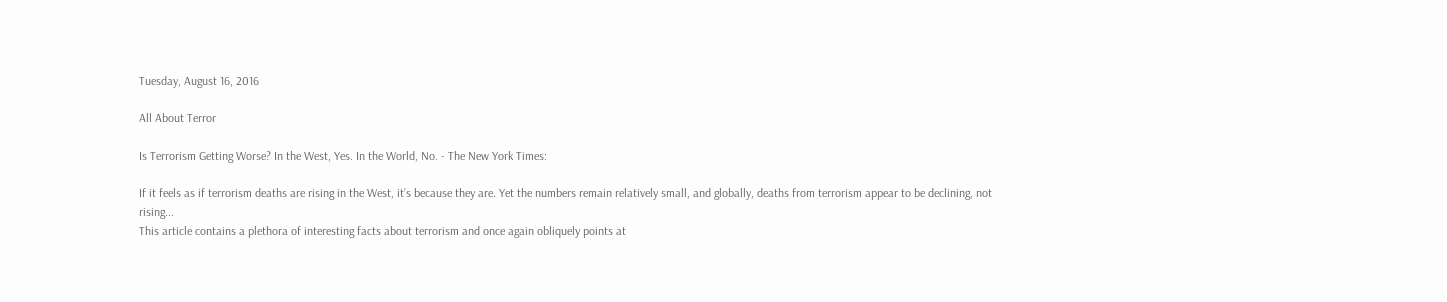Tuesday, August 16, 2016

All About Terror

Is Terrorism Getting Worse? In the West, Yes. In the World, No. - The New York Times:

If it feels as if terrorism deaths are rising in the West, it’s because they are. Yet the numbers remain relatively small, and globally, deaths from terrorism appear to be declining, not rising...
This article contains a plethora of interesting facts about terrorism and once again obliquely points at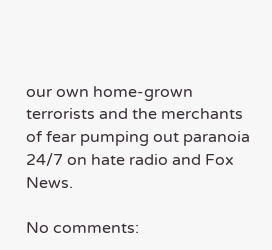our own home-grown terrorists and the merchants of fear pumping out paranoia 24/7 on hate radio and Fox News.

No comments: